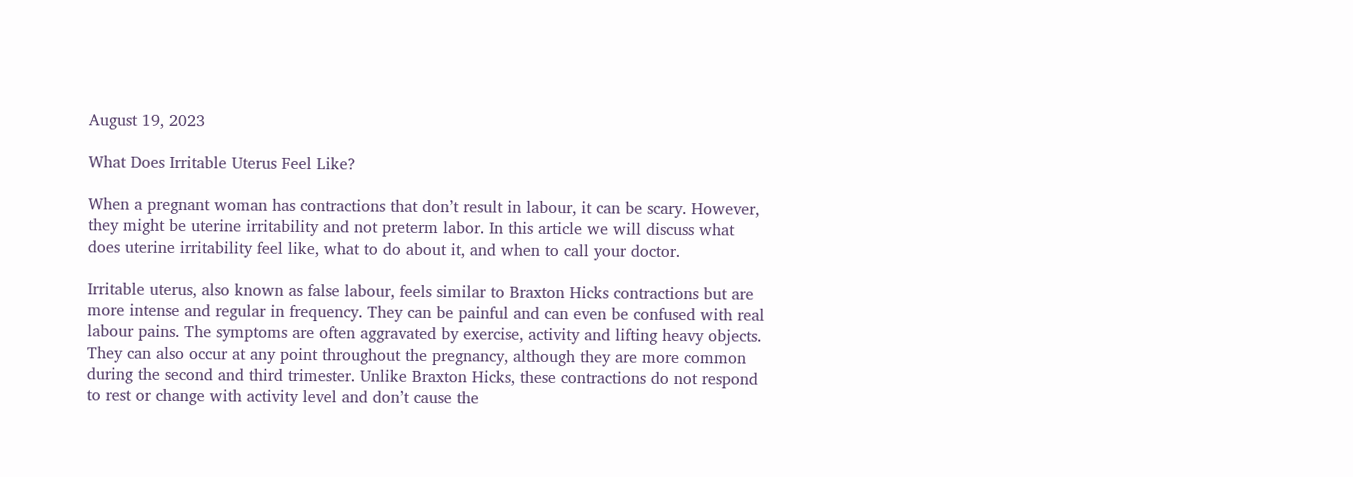August 19, 2023

What Does Irritable Uterus Feel Like?

When a pregnant woman has contractions that don’t result in labour, it can be scary. However, they might be uterine irritability and not preterm labor. In this article we will discuss what does uterine irritability feel like, what to do about it, and when to call your doctor.

Irritable uterus, also known as false labour, feels similar to Braxton Hicks contractions but are more intense and regular in frequency. They can be painful and can even be confused with real labour pains. The symptoms are often aggravated by exercise, activity and lifting heavy objects. They can also occur at any point throughout the pregnancy, although they are more common during the second and third trimester. Unlike Braxton Hicks, these contractions do not respond to rest or change with activity level and don’t cause the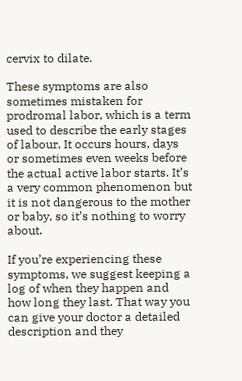cervix to dilate.

These symptoms are also sometimes mistaken for prodromal labor, which is a term used to describe the early stages of labour. It occurs hours, days or sometimes even weeks before the actual active labor starts. It’s a very common phenomenon but it is not dangerous to the mother or baby, so it’s nothing to worry about.

If you’re experiencing these symptoms, we suggest keeping a log of when they happen and how long they last. That way you can give your doctor a detailed description and they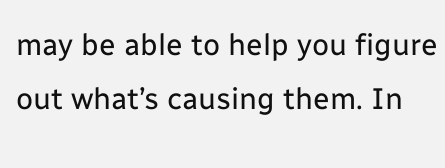may be able to help you figure out what’s causing them. In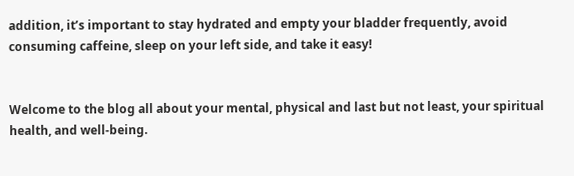addition, it’s important to stay hydrated and empty your bladder frequently, avoid consuming caffeine, sleep on your left side, and take it easy!


Welcome to the blog all about your mental, physical and last but not least, your spiritual health, and well-being.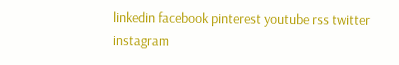linkedin facebook pinterest youtube rss twitter instagram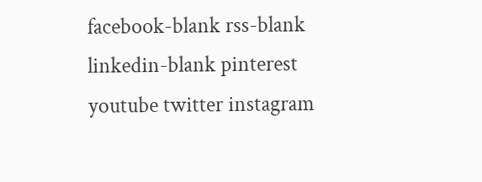facebook-blank rss-blank linkedin-blank pinterest youtube twitter instagram